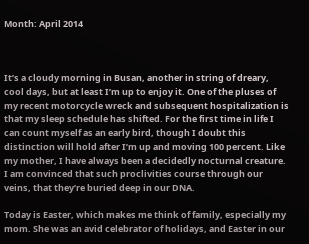Month: April 2014



It’s a cloudy morning in Busan, another in string of dreary, cool days, but at least I’m up to enjoy it. One of the pluses of my recent motorcycle wreck and subsequent hospitalization is that my sleep schedule has shifted. For the first time in life I can count myself as an early bird, though I doubt this distinction will hold after I’m up and moving 100 percent. Like my mother, I have always been a decidedly nocturnal creature. I am convinced that such proclivities course through our veins, that they’re buried deep in our DNA.

Today is Easter, which makes me think of family, especially my mom. She was an avid celebrator of holidays, and Easter in our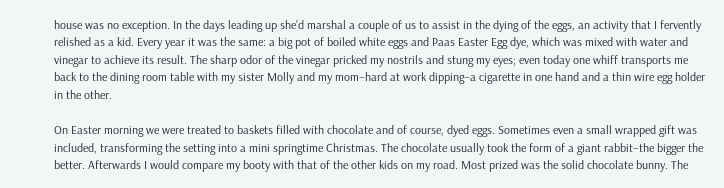house was no exception. In the days leading up she’d marshal a couple of us to assist in the dying of the eggs, an activity that I fervently relished as a kid. Every year it was the same: a big pot of boiled white eggs and Paas Easter Egg dye, which was mixed with water and vinegar to achieve its result. The sharp odor of the vinegar pricked my nostrils and stung my eyes; even today one whiff transports me back to the dining room table with my sister Molly and my mom–hard at work dipping–a cigarette in one hand and a thin wire egg holder in the other.

On Easter morning we were treated to baskets filled with chocolate and of course, dyed eggs. Sometimes even a small wrapped gift was included, transforming the setting into a mini springtime Christmas. The chocolate usually took the form of a giant rabbit–the bigger the better. Afterwards I would compare my booty with that of the other kids on my road. Most prized was the solid chocolate bunny. The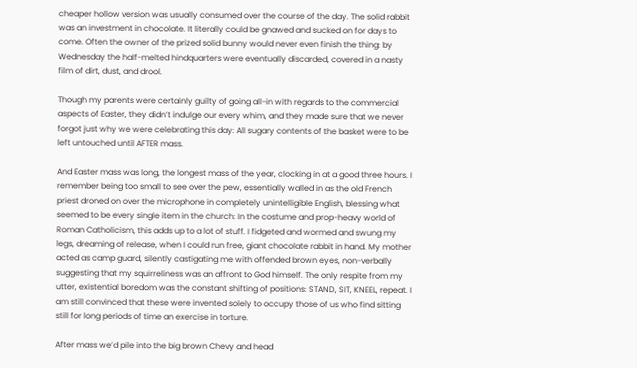cheaper hollow version was usually consumed over the course of the day. The solid rabbit was an investment in chocolate. It literally could be gnawed and sucked on for days to come. Often the owner of the prized solid bunny would never even finish the thing: by Wednesday the half-melted hindquarters were eventually discarded, covered in a nasty film of dirt, dust, and drool.

Though my parents were certainly guilty of going all-in with regards to the commercial aspects of Easter, they didn’t indulge our every whim, and they made sure that we never forgot just why we were celebrating this day: All sugary contents of the basket were to be left untouched until AFTER mass.

And Easter mass was long, the longest mass of the year, clocking in at a good three hours. I remember being too small to see over the pew, essentially walled in as the old French priest droned on over the microphone in completely unintelligible English, blessing what seemed to be every single item in the church: In the costume and prop-heavy world of Roman Catholicism, this adds up to a lot of stuff. I fidgeted and wormed and swung my legs, dreaming of release, when I could run free, giant chocolate rabbit in hand. My mother acted as camp guard, silently castigating me with offended brown eyes, non-verbally suggesting that my squirreliness was an affront to God himself. The only respite from my utter, existential boredom was the constant shifting of positions: STAND, SIT, KNEEL, repeat. I am still convinced that these were invented solely to occupy those of us who find sitting still for long periods of time an exercise in torture.

After mass we’d pile into the big brown Chevy and head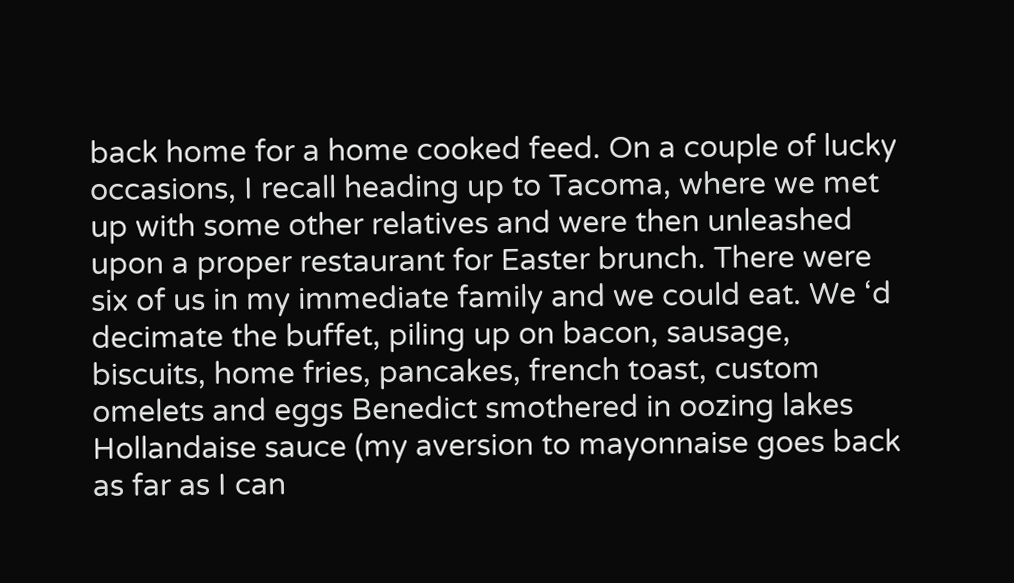back home for a home cooked feed. On a couple of lucky occasions, I recall heading up to Tacoma, where we met up with some other relatives and were then unleashed upon a proper restaurant for Easter brunch. There were six of us in my immediate family and we could eat. We ‘d decimate the buffet, piling up on bacon, sausage, biscuits, home fries, pancakes, french toast, custom omelets and eggs Benedict smothered in oozing lakes Hollandaise sauce (my aversion to mayonnaise goes back as far as I can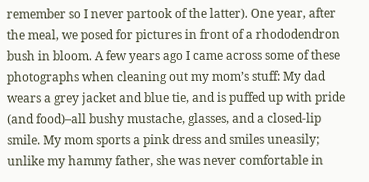remember so I never partook of the latter). One year, after the meal, we posed for pictures in front of a rhododendron bush in bloom. A few years ago I came across some of these photographs when cleaning out my mom’s stuff: My dad wears a grey jacket and blue tie, and is puffed up with pride (and food)–all bushy mustache, glasses, and a closed-lip smile. My mom sports a pink dress and smiles uneasily; unlike my hammy father, she was never comfortable in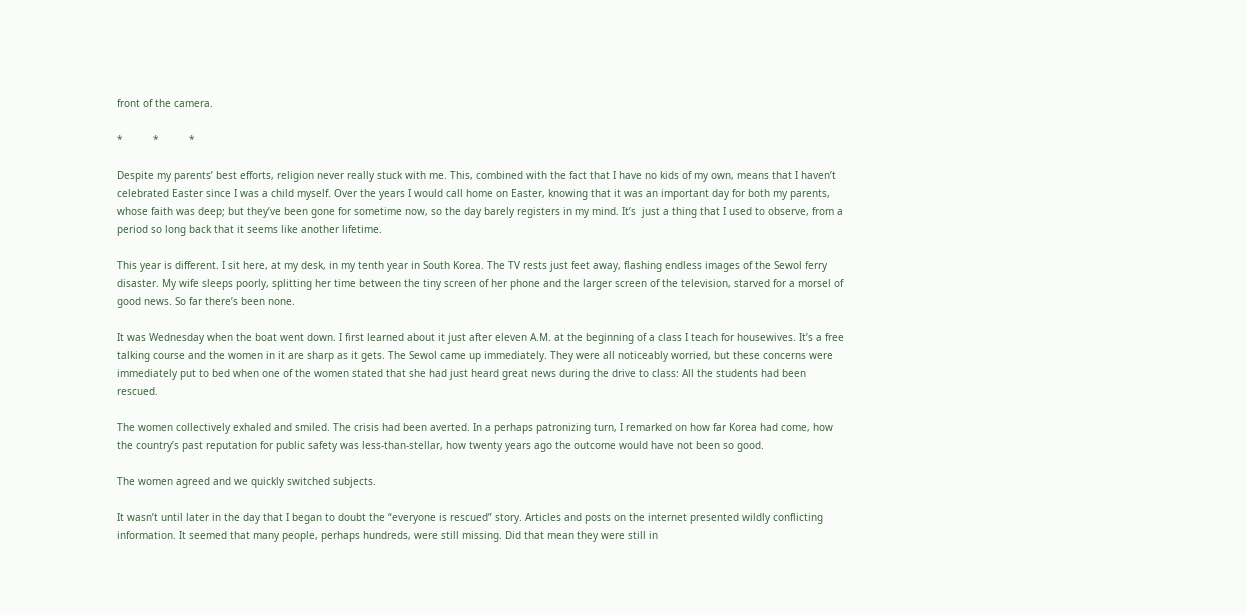front of the camera.

*          *          *

Despite my parents’ best efforts, religion never really stuck with me. This, combined with the fact that I have no kids of my own, means that I haven’t celebrated Easter since I was a child myself. Over the years I would call home on Easter, knowing that it was an important day for both my parents, whose faith was deep; but they’ve been gone for sometime now, so the day barely registers in my mind. It’s  just a thing that I used to observe, from a period so long back that it seems like another lifetime.

This year is different. I sit here, at my desk, in my tenth year in South Korea. The TV rests just feet away, flashing endless images of the Sewol ferry disaster. My wife sleeps poorly, splitting her time between the tiny screen of her phone and the larger screen of the television, starved for a morsel of good news. So far there’s been none.

It was Wednesday when the boat went down. I first learned about it just after eleven A.M. at the beginning of a class I teach for housewives. It’s a free talking course and the women in it are sharp as it gets. The Sewol came up immediately. They were all noticeably worried, but these concerns were immediately put to bed when one of the women stated that she had just heard great news during the drive to class: All the students had been rescued.

The women collectively exhaled and smiled. The crisis had been averted. In a perhaps patronizing turn, I remarked on how far Korea had come, how the country’s past reputation for public safety was less-than-stellar, how twenty years ago the outcome would have not been so good.

The women agreed and we quickly switched subjects.

It wasn’t until later in the day that I began to doubt the “everyone is rescued” story. Articles and posts on the internet presented wildly conflicting information. It seemed that many people, perhaps hundreds, were still missing. Did that mean they were still in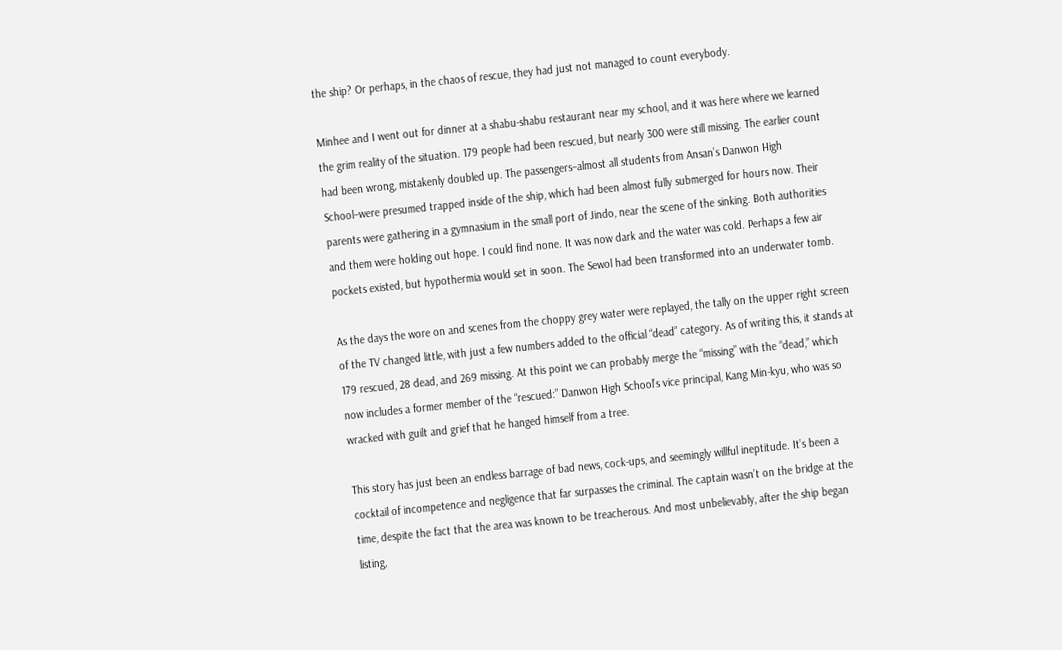the ship? Or perhaps, in the chaos of rescue, they had just not managed to count everybody.

Minhee and I went out for dinner at a shabu-shabu restaurant near my school, and it was here where we learned the grim reality of the situation. 179 people had been rescued, but nearly 300 were still missing. The earlier count had been wrong, mistakenly doubled up. The passengers–almost all students from Ansan’s Danwon High School–were presumed trapped inside of the ship, which had been almost fully submerged for hours now. Their parents were gathering in a gymnasium in the small port of Jindo, near the scene of the sinking. Both authorities and them were holding out hope. I could find none. It was now dark and the water was cold. Perhaps a few air pockets existed, but hypothermia would set in soon. The Sewol had been transformed into an underwater tomb.

As the days the wore on and scenes from the choppy grey water were replayed, the tally on the upper right screen of the TV changed little, with just a few numbers added to the official “dead” category. As of writing this, it stands at 179 rescued, 28 dead, and 269 missing. At this point we can probably merge the “missing” with the “dead,” which now includes a former member of the “rescued:” Danwon High School’s vice principal, Kang Min-kyu, who was so wracked with guilt and grief that he hanged himself from a tree.

This story has just been an endless barrage of bad news, cock-ups, and seemingly willful ineptitude. It’s been a cocktail of incompetence and negligence that far surpasses the criminal. The captain wasn’t on the bridge at the time, despite the fact that the area was known to be treacherous. And most unbelievably, after the ship began listing,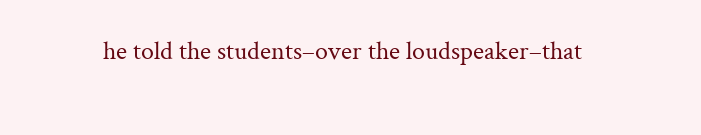he told the students–over the loudspeaker–that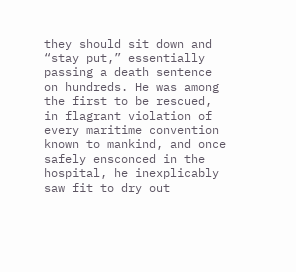they should sit down and “stay put,” essentially passing a death sentence on hundreds. He was among the first to be rescued, in flagrant violation of every maritime convention known to mankind, and once safely ensconced in the hospital, he inexplicably saw fit to dry out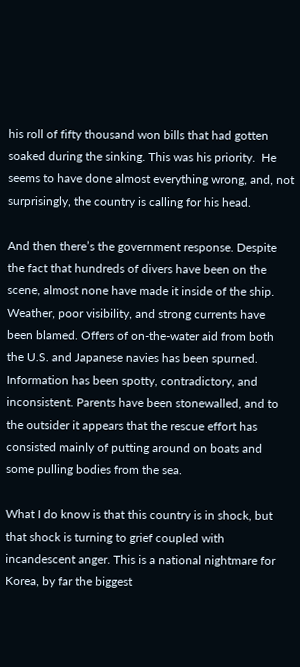his roll of fifty thousand won bills that had gotten soaked during the sinking. This was his priority.  He seems to have done almost everything wrong, and, not surprisingly, the country is calling for his head.

And then there’s the government response. Despite the fact that hundreds of divers have been on the scene, almost none have made it inside of the ship. Weather, poor visibility, and strong currents have been blamed. Offers of on-the-water aid from both the U.S. and Japanese navies has been spurned. Information has been spotty, contradictory, and inconsistent. Parents have been stonewalled, and to the outsider it appears that the rescue effort has consisted mainly of putting around on boats and some pulling bodies from the sea.

What I do know is that this country is in shock, but that shock is turning to grief coupled with incandescent anger. This is a national nightmare for Korea, by far the biggest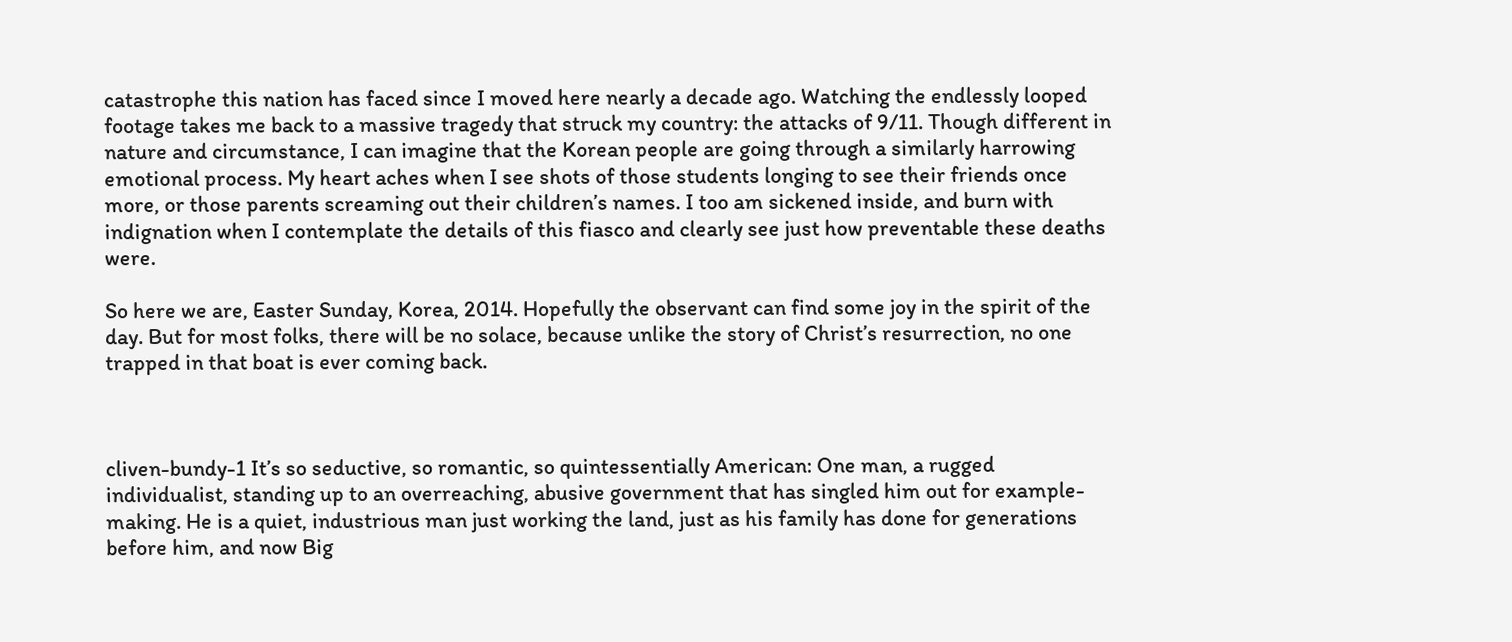catastrophe this nation has faced since I moved here nearly a decade ago. Watching the endlessly looped footage takes me back to a massive tragedy that struck my country: the attacks of 9/11. Though different in nature and circumstance, I can imagine that the Korean people are going through a similarly harrowing emotional process. My heart aches when I see shots of those students longing to see their friends once more, or those parents screaming out their children’s names. I too am sickened inside, and burn with indignation when I contemplate the details of this fiasco and clearly see just how preventable these deaths were.

So here we are, Easter Sunday, Korea, 2014. Hopefully the observant can find some joy in the spirit of the day. But for most folks, there will be no solace, because unlike the story of Christ’s resurrection, no one trapped in that boat is ever coming back.



cliven-bundy-1 It’s so seductive, so romantic, so quintessentially American: One man, a rugged individualist, standing up to an overreaching, abusive government that has singled him out for example-making. He is a quiet, industrious man just working the land, just as his family has done for generations before him, and now Big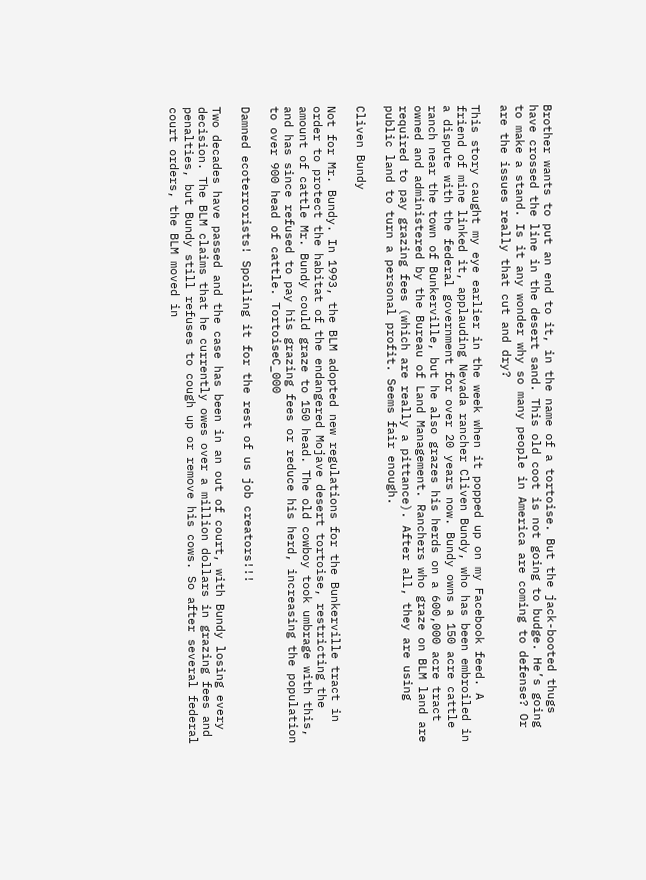Brother wants to put an end to it, in the name of a tortoise. But the jack-booted thugs have crossed the line in the desert sand. This old coot is not going to budge. He’s going to make a stand. Is it any wonder why so many people in America are coming to defense? Or are the issues really that cut and dry?

This story caught my eye earlier in the week when it popped up on my Facebook feed. A friend of mine linked it, applauding Nevada rancher Cliven Bundy, who has been embroiled in a dispute with the federal government for over 20 years now. Bundy owns a 150 acre cattle ranch near the town of Bunkerville, but he also grazes his herds on a 600,000 acre tract owned and administered by the Bureau of Land Management. Ranchers who graze on BLM land are required to pay grazing fees (which are really a pittance). After all, they are using public land to turn a personal profit. Seems fair enough.

Cliven Bundy

Not for Mr. Bundy. In 1993, the BLM adopted new regulations for the Bunkerville tract in order to protect the habitat of the endangered Mojave desert tortoise, restricting the amount of cattle Mr. Bundy could graze to 150 head. The old cowboy took umbrage with this, and has since refused to pay his grazing fees or reduce his herd, increasing the population to over 900 head of cattle. TortoiseC_000

Damned ecoterrorists! Spoiling it for the rest of us job creators!!!

Two decades have passed and the case has been in an out of court, with Bundy losing every decision. The BLM claims that he currently owes over a million dollars in grazing fees and penalties, but Bundy still refuses to cough up or remove his cows. So after several federal court orders, the BLM moved in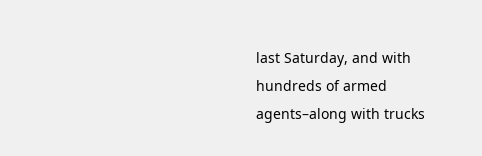last Saturday, and with hundreds of armed agents–along with trucks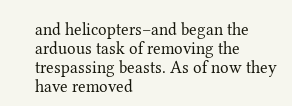and helicopters–and began the arduous task of removing the trespassing beasts. As of now they have removed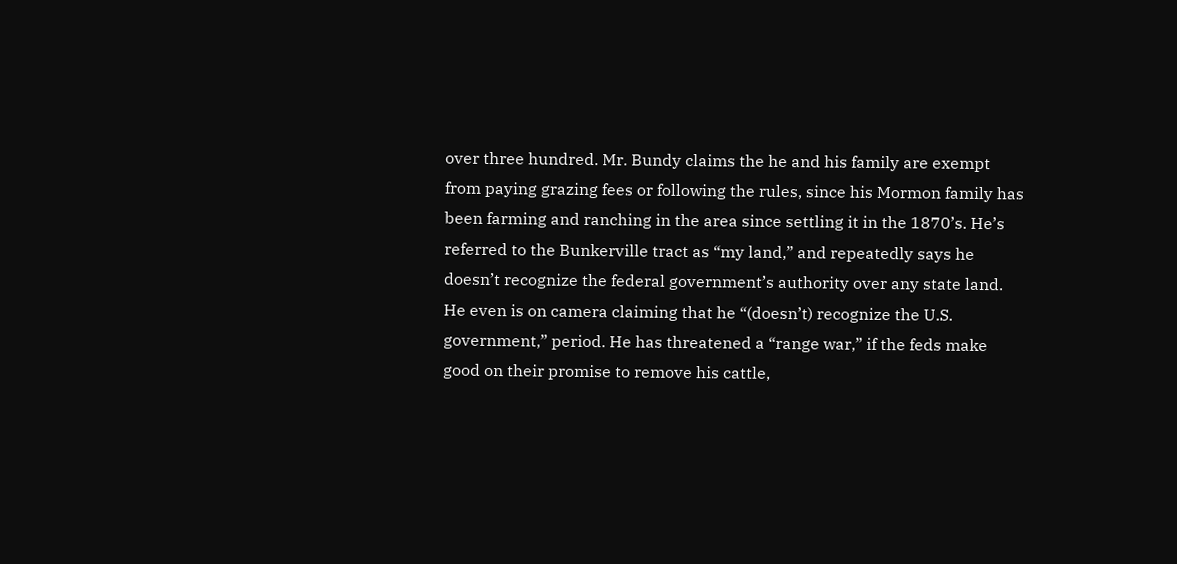over three hundred. Mr. Bundy claims the he and his family are exempt from paying grazing fees or following the rules, since his Mormon family has been farming and ranching in the area since settling it in the 1870’s. He’s referred to the Bunkerville tract as “my land,” and repeatedly says he doesn’t recognize the federal government’s authority over any state land. He even is on camera claiming that he “(doesn’t) recognize the U.S. government,” period. He has threatened a “range war,” if the feds make good on their promise to remove his cattle,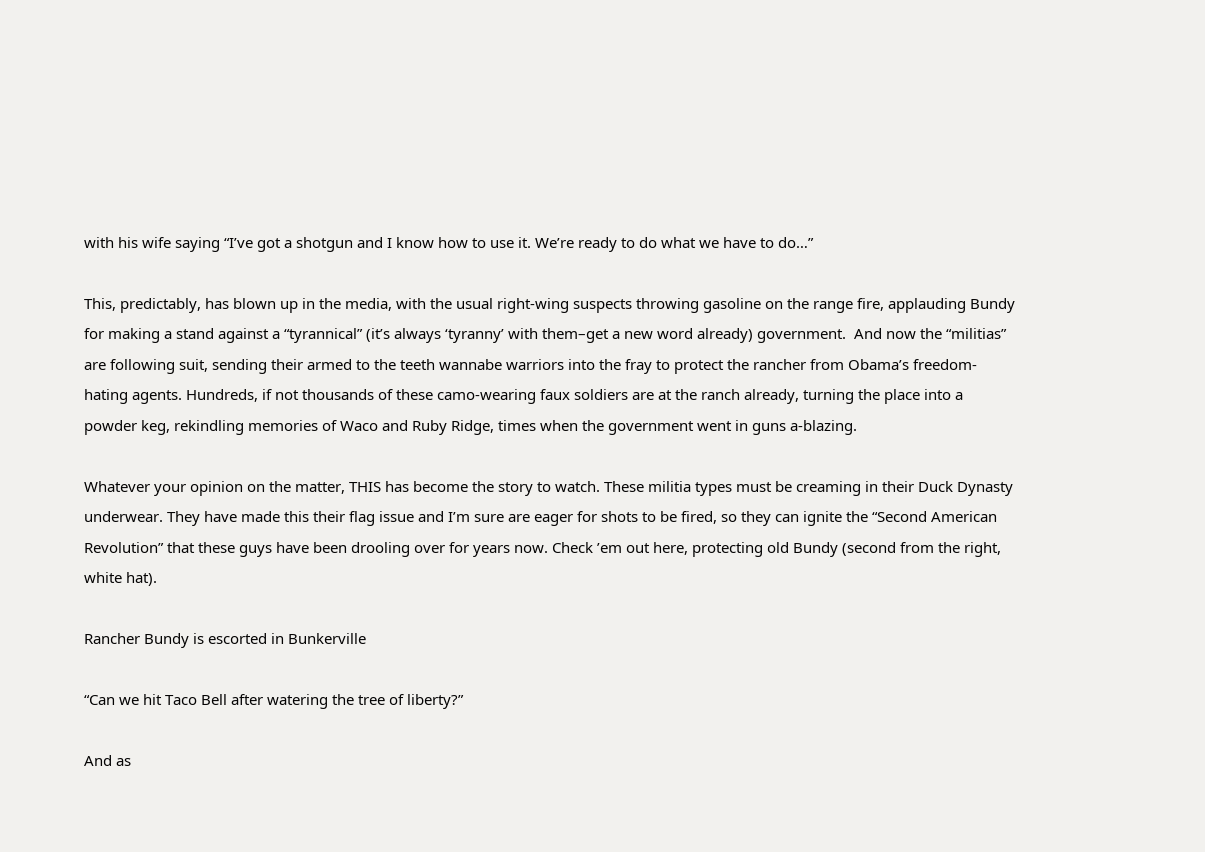with his wife saying “I’ve got a shotgun and I know how to use it. We’re ready to do what we have to do…”

This, predictably, has blown up in the media, with the usual right-wing suspects throwing gasoline on the range fire, applauding Bundy for making a stand against a “tyrannical” (it’s always ‘tyranny’ with them–get a new word already) government.  And now the “militias” are following suit, sending their armed to the teeth wannabe warriors into the fray to protect the rancher from Obama’s freedom-hating agents. Hundreds, if not thousands of these camo-wearing faux soldiers are at the ranch already, turning the place into a powder keg, rekindling memories of Waco and Ruby Ridge, times when the government went in guns a-blazing.

Whatever your opinion on the matter, THIS has become the story to watch. These militia types must be creaming in their Duck Dynasty underwear. They have made this their flag issue and I’m sure are eager for shots to be fired, so they can ignite the “Second American Revolution” that these guys have been drooling over for years now. Check ’em out here, protecting old Bundy (second from the right, white hat).

Rancher Bundy is escorted in Bunkerville

“Can we hit Taco Bell after watering the tree of liberty?”

And as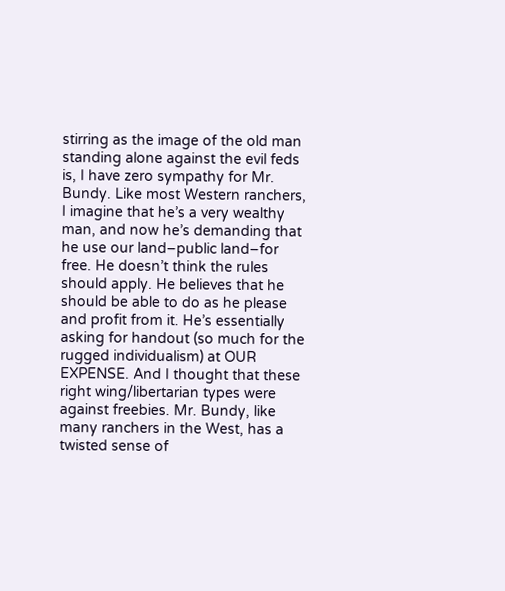stirring as the image of the old man standing alone against the evil feds is, I have zero sympathy for Mr. Bundy. Like most Western ranchers, I imagine that he’s a very wealthy man, and now he’s demanding that he use our land–public land–for free. He doesn’t think the rules should apply. He believes that he should be able to do as he please and profit from it. He’s essentially asking for handout (so much for the rugged individualism) at OUR EXPENSE. And I thought that these right wing/libertarian types were against freebies. Mr. Bundy, like many ranchers in the West, has a twisted sense of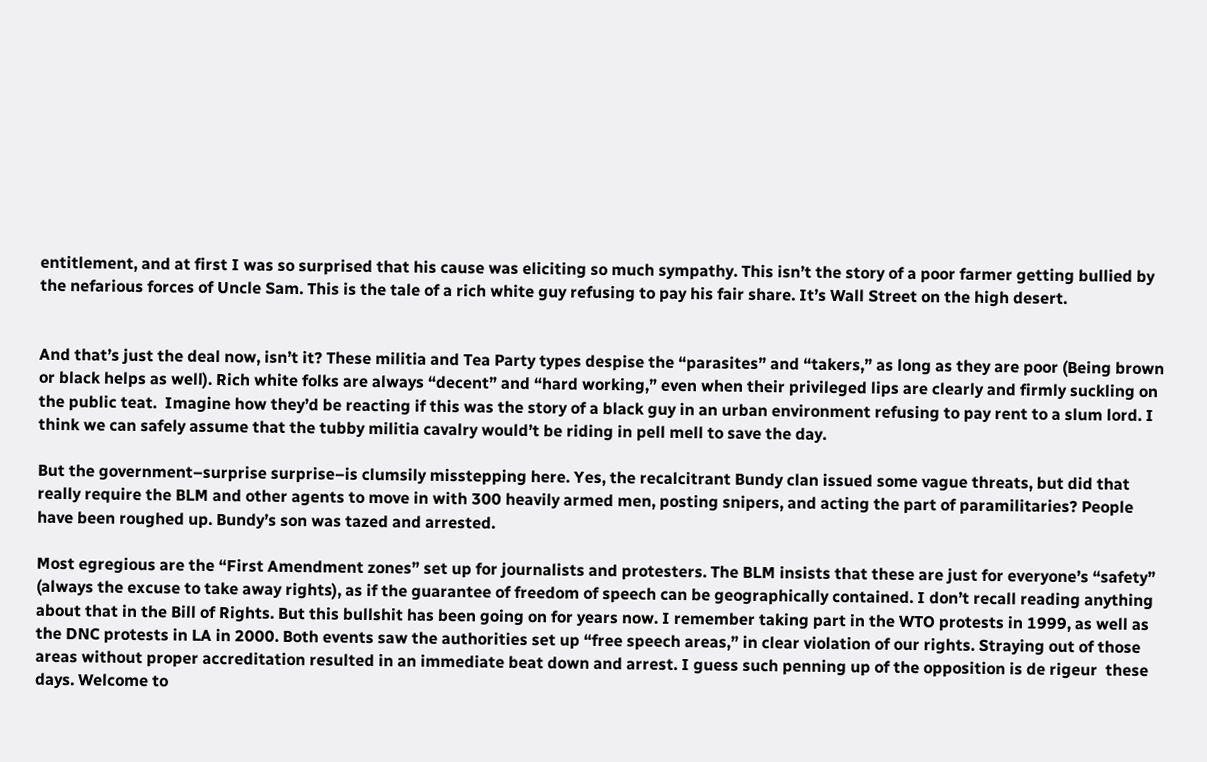entitlement, and at first I was so surprised that his cause was eliciting so much sympathy. This isn’t the story of a poor farmer getting bullied by the nefarious forces of Uncle Sam. This is the tale of a rich white guy refusing to pay his fair share. It’s Wall Street on the high desert.


And that’s just the deal now, isn’t it? These militia and Tea Party types despise the “parasites” and “takers,” as long as they are poor (Being brown or black helps as well). Rich white folks are always “decent” and “hard working,” even when their privileged lips are clearly and firmly suckling on the public teat.  Imagine how they’d be reacting if this was the story of a black guy in an urban environment refusing to pay rent to a slum lord. I think we can safely assume that the tubby militia cavalry would’t be riding in pell mell to save the day.

But the government–surprise surprise–is clumsily misstepping here. Yes, the recalcitrant Bundy clan issued some vague threats, but did that really require the BLM and other agents to move in with 300 heavily armed men, posting snipers, and acting the part of paramilitaries? People have been roughed up. Bundy’s son was tazed and arrested.

Most egregious are the “First Amendment zones” set up for journalists and protesters. The BLM insists that these are just for everyone’s “safety” (always the excuse to take away rights), as if the guarantee of freedom of speech can be geographically contained. I don’t recall reading anything about that in the Bill of Rights. But this bullshit has been going on for years now. I remember taking part in the WTO protests in 1999, as well as the DNC protests in LA in 2000. Both events saw the authorities set up “free speech areas,” in clear violation of our rights. Straying out of those areas without proper accreditation resulted in an immediate beat down and arrest. I guess such penning up of the opposition is de rigeur  these days. Welcome to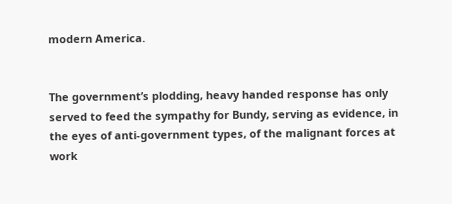modern America.


The government’s plodding, heavy handed response has only served to feed the sympathy for Bundy, serving as evidence, in the eyes of anti-government types, of the malignant forces at work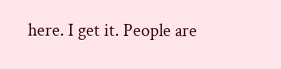here. I get it. People are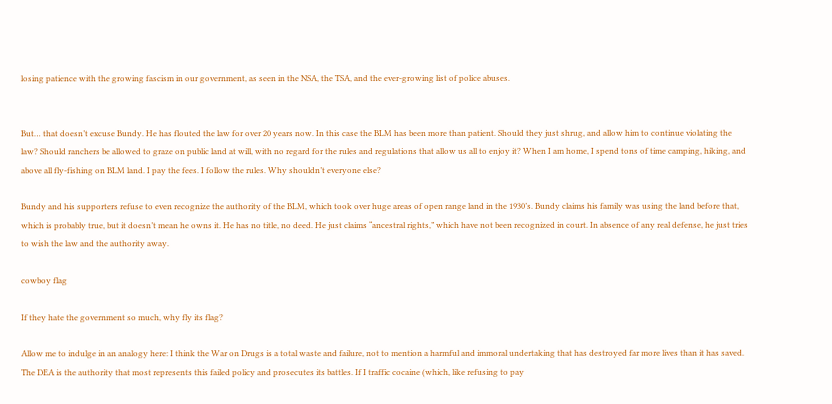losing patience with the growing fascism in our government, as seen in the NSA, the TSA, and the ever-growing list of police abuses.


But… that doesn’t excuse Bundy. He has flouted the law for over 20 years now. In this case the BLM has been more than patient. Should they just shrug, and allow him to continue violating the law? Should ranchers be allowed to graze on public land at will, with no regard for the rules and regulations that allow us all to enjoy it? When I am home, I spend tons of time camping, hiking, and above all fly-fishing on BLM land. I pay the fees. I follow the rules. Why shouldn’t everyone else?

Bundy and his supporters refuse to even recognize the authority of the BLM, which took over huge areas of open range land in the 1930’s. Bundy claims his family was using the land before that, which is probably true, but it doesn’t mean he owns it. He has no title, no deed. He just claims “ancestral rights,” which have not been recognized in court. In absence of any real defense, he just tries to wish the law and the authority away.

cowboy flag

If they hate the government so much, why fly its flag?

Allow me to indulge in an analogy here: I think the War on Drugs is a total waste and failure, not to mention a harmful and immoral undertaking that has destroyed far more lives than it has saved. The DEA is the authority that most represents this failed policy and prosecutes its battles. If I traffic cocaine (which, like refusing to pay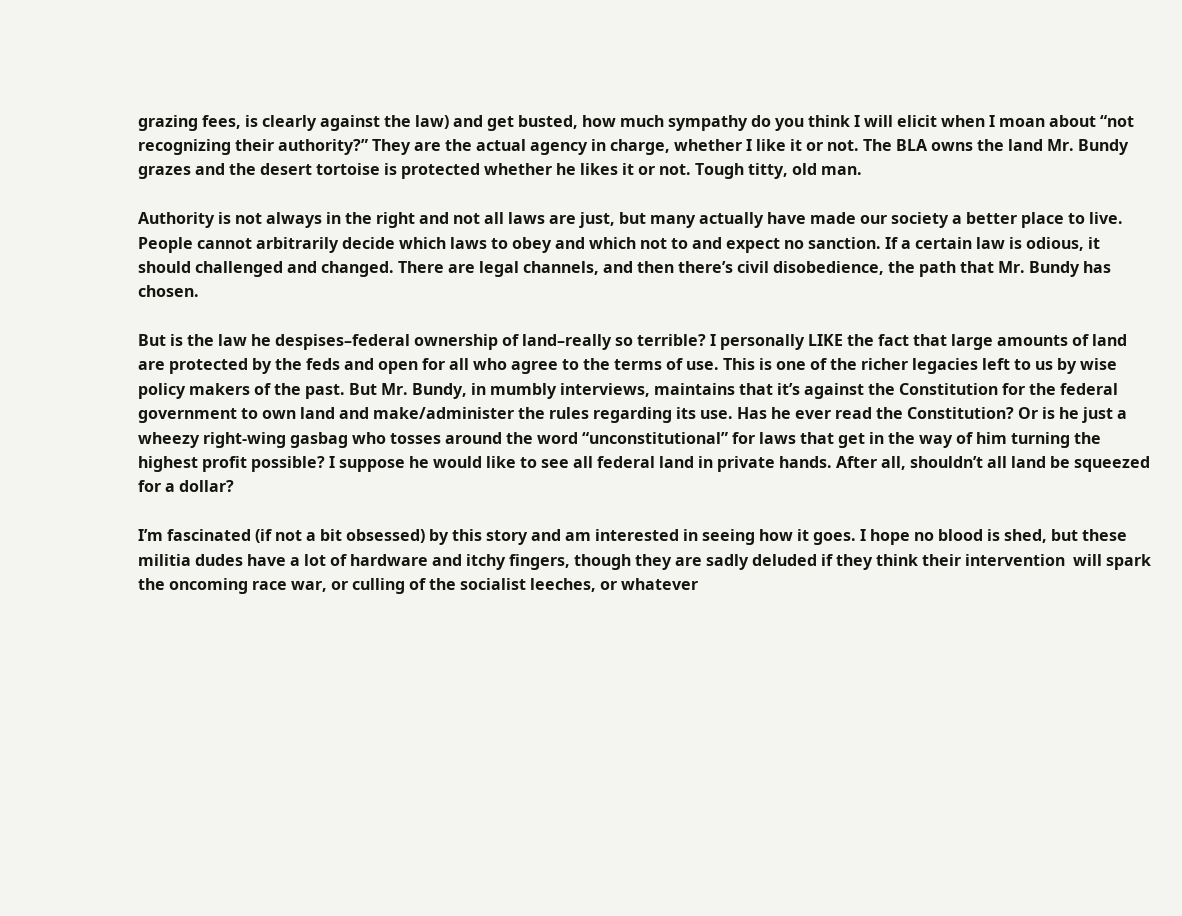grazing fees, is clearly against the law) and get busted, how much sympathy do you think I will elicit when I moan about “not recognizing their authority?” They are the actual agency in charge, whether I like it or not. The BLA owns the land Mr. Bundy grazes and the desert tortoise is protected whether he likes it or not. Tough titty, old man.

Authority is not always in the right and not all laws are just, but many actually have made our society a better place to live. People cannot arbitrarily decide which laws to obey and which not to and expect no sanction. If a certain law is odious, it should challenged and changed. There are legal channels, and then there’s civil disobedience, the path that Mr. Bundy has chosen.

But is the law he despises–federal ownership of land–really so terrible? I personally LIKE the fact that large amounts of land are protected by the feds and open for all who agree to the terms of use. This is one of the richer legacies left to us by wise policy makers of the past. But Mr. Bundy, in mumbly interviews, maintains that it’s against the Constitution for the federal government to own land and make/administer the rules regarding its use. Has he ever read the Constitution? Or is he just a wheezy right-wing gasbag who tosses around the word “unconstitutional” for laws that get in the way of him turning the highest profit possible? I suppose he would like to see all federal land in private hands. After all, shouldn’t all land be squeezed for a dollar?

I’m fascinated (if not a bit obsessed) by this story and am interested in seeing how it goes. I hope no blood is shed, but these militia dudes have a lot of hardware and itchy fingers, though they are sadly deluded if they think their intervention  will spark the oncoming race war, or culling of the socialist leeches, or whatever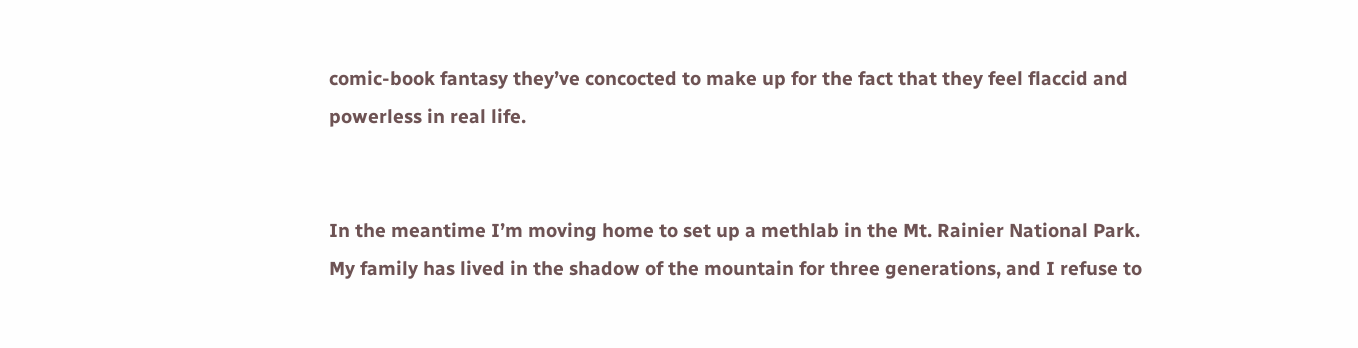comic-book fantasy they’ve concocted to make up for the fact that they feel flaccid and powerless in real life.


In the meantime I’m moving home to set up a methlab in the Mt. Rainier National Park. My family has lived in the shadow of the mountain for three generations, and I refuse to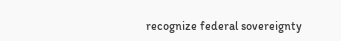recognize federal sovereignty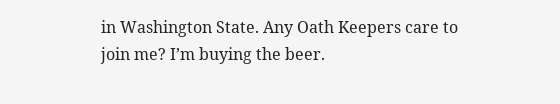in Washington State. Any Oath Keepers care to join me? I’m buying the beer.